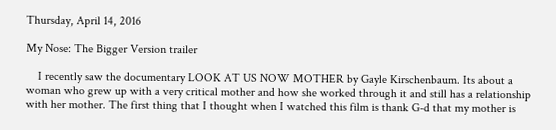Thursday, April 14, 2016

My Nose: The Bigger Version trailer

    I recently saw the documentary LOOK AT US NOW MOTHER by Gayle Kirschenbaum. Its about a woman who grew up with a very critical mother and how she worked through it and still has a relationship with her mother. The first thing that I thought when I watched this film is thank G-d that my mother is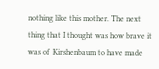nothing like this mother. The next thing that I thought was how brave it was of  Kirshenbaum to have made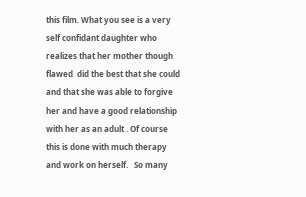this film. What you see is a very self confidant daughter who realizes that her mother though flawed  did the best that she could and that she was able to forgive her and have a good relationship with her as an adult . Of course this is done with much therapy and work on herself.   So many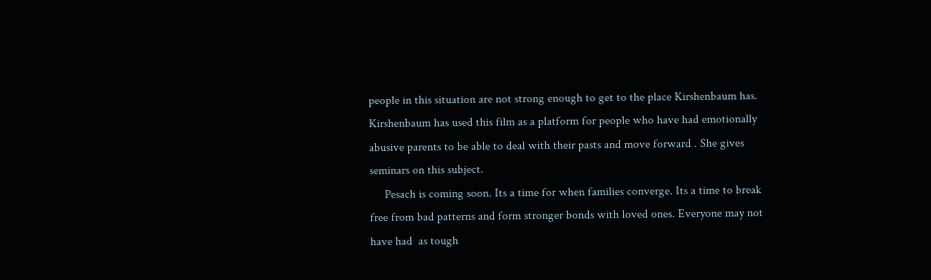people in this situation are not strong enough to get to the place Kirshenbaum has. Kirshenbaum has used this film as a platform for people who have had emotionally abusive parents to be able to deal with their pasts and move forward . She gives seminars on this subject.
     Pesach is coming soon. Its a time for when families converge. Its a time to break free from bad patterns and form stronger bonds with loved ones. Everyone may not have had  as tough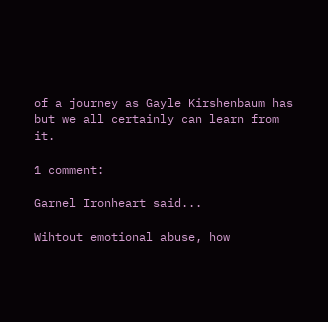of a journey as Gayle Kirshenbaum has but we all certainly can learn from it.

1 comment:

Garnel Ironheart said...

Wihtout emotional abuse, how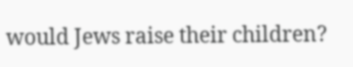would Jews raise their children?